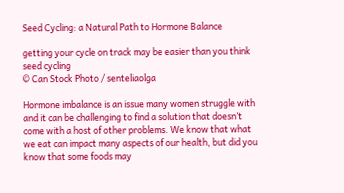Seed Cycling: a Natural Path to Hormone Balance

getting your cycle on track may be easier than you think
seed cycling
© Can Stock Photo / senteliaolga

Hormone imbalance is an issue many women struggle with and it can be challenging to find a solution that doesn’t come with a host of other problems. We know that what we eat can impact many aspects of our health, but did you know that some foods may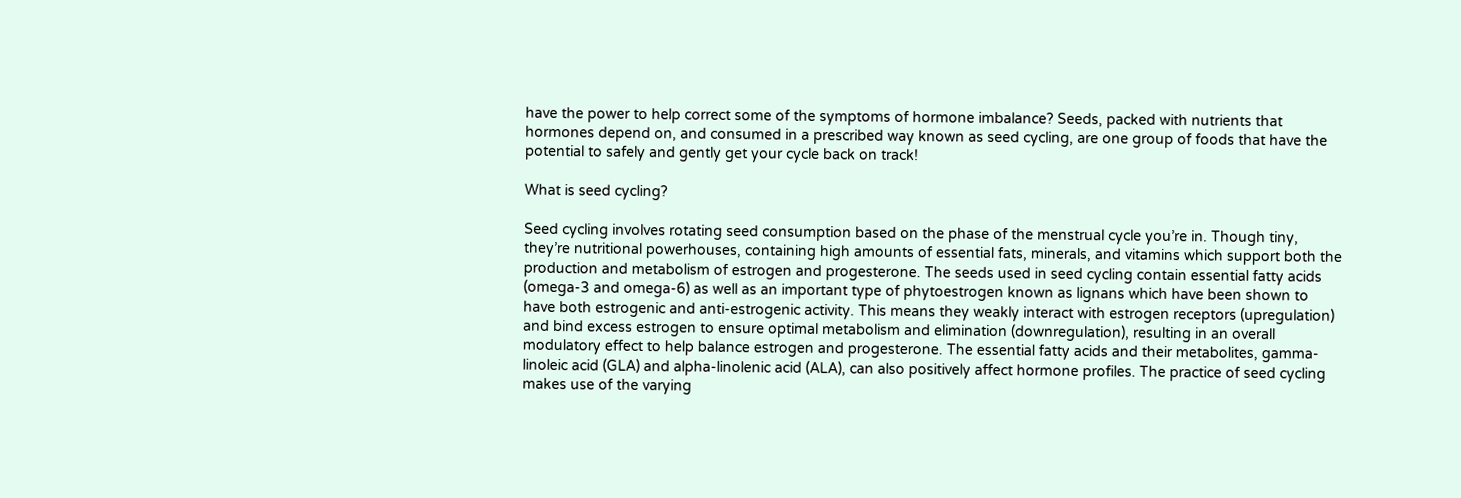have the power to help correct some of the symptoms of hormone imbalance? Seeds, packed with nutrients that hormones depend on, and consumed in a prescribed way known as seed cycling, are one group of foods that have the potential to safely and gently get your cycle back on track!

What is seed cycling?

Seed cycling involves rotating seed consumption based on the phase of the menstrual cycle you’re in. Though tiny, they’re nutritional powerhouses, containing high amounts of essential fats, minerals, and vitamins which support both the production and metabolism of estrogen and progesterone. The seeds used in seed cycling contain essential fatty acids (omega-3 and omega-6) as well as an important type of phytoestrogen known as lignans which have been shown to have both estrogenic and anti-estrogenic activity. This means they weakly interact with estrogen receptors (upregulation) and bind excess estrogen to ensure optimal metabolism and elimination (downregulation), resulting in an overall modulatory effect to help balance estrogen and progesterone. The essential fatty acids and their metabolites, gamma-linoleic acid (GLA) and alpha-linolenic acid (ALA), can also positively affect hormone profiles. The practice of seed cycling makes use of the varying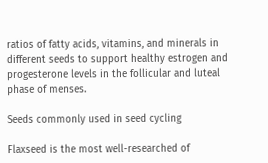ratios of fatty acids, vitamins, and minerals in different seeds to support healthy estrogen and progesterone levels in the follicular and luteal phase of menses.

Seeds commonly used in seed cycling

Flaxseed is the most well-researched of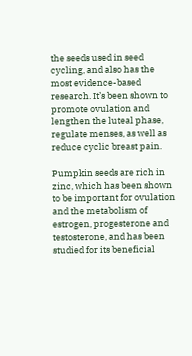the seeds used in seed cycling, and also has the most evidence-based research. It’s been shown to promote ovulation and lengthen the luteal phase, regulate menses, as well as reduce cyclic breast pain.

Pumpkin seeds are rich in zinc, which has been shown to be important for ovulation and the metabolism of estrogen, progesterone and testosterone, and has been studied for its beneficial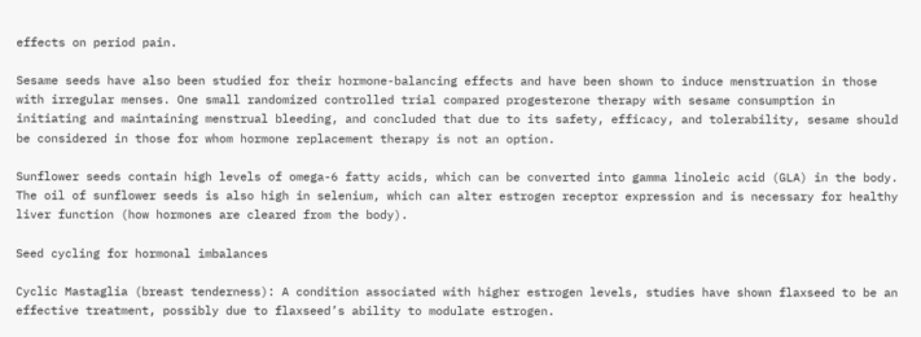effects on period pain.

Sesame seeds have also been studied for their hormone-balancing effects and have been shown to induce menstruation in those with irregular menses. One small randomized controlled trial compared progesterone therapy with sesame consumption in initiating and maintaining menstrual bleeding, and concluded that due to its safety, efficacy, and tolerability, sesame should be considered in those for whom hormone replacement therapy is not an option.

Sunflower seeds contain high levels of omega-6 fatty acids, which can be converted into gamma linoleic acid (GLA) in the body. The oil of sunflower seeds is also high in selenium, which can alter estrogen receptor expression and is necessary for healthy liver function (how hormones are cleared from the body).

Seed cycling for hormonal imbalances

Cyclic Mastaglia (breast tenderness): A condition associated with higher estrogen levels, studies have shown flaxseed to be an effective treatment, possibly due to flaxseed’s ability to modulate estrogen.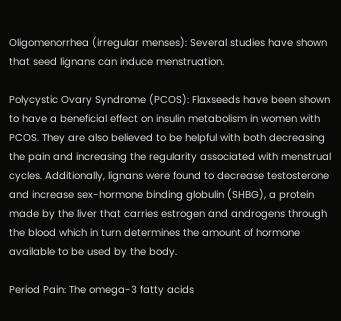Oligomenorrhea (irregular menses): Several studies have shown that seed lignans can induce menstruation.

Polycystic Ovary Syndrome (PCOS): Flaxseeds have been shown to have a beneficial effect on insulin metabolism in women with PCOS. They are also believed to be helpful with both decreasing the pain and increasing the regularity associated with menstrual cycles. Additionally, lignans were found to decrease testosterone and increase sex-hormone binding globulin (SHBG), a protein made by the liver that carries estrogen and androgens through the blood which in turn determines the amount of hormone available to be used by the body.

Period Pain: The omega-3 fatty acids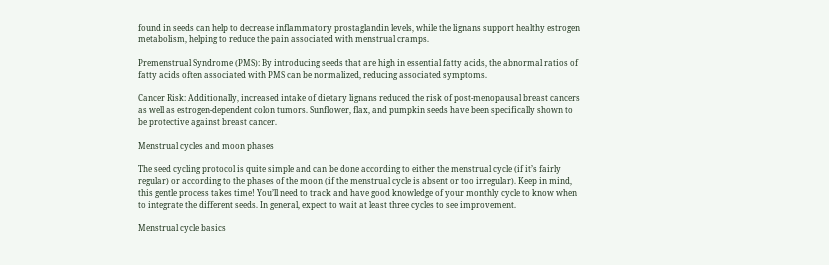found in seeds can help to decrease inflammatory prostaglandin levels, while the lignans support healthy estrogen metabolism, helping to reduce the pain associated with menstrual cramps.

Premenstrual Syndrome (PMS): By introducing seeds that are high in essential fatty acids, the abnormal ratios of fatty acids often associated with PMS can be normalized, reducing associated symptoms.

Cancer Risk: Additionally, increased intake of dietary lignans reduced the risk of post-menopausal breast cancers as well as estrogen-dependent colon tumors. Sunflower, flax, and pumpkin seeds have been specifically shown to be protective against breast cancer.

Menstrual cycles and moon phases

The seed cycling protocol is quite simple and can be done according to either the menstrual cycle (if it’s fairly regular) or according to the phases of the moon (if the menstrual cycle is absent or too irregular). Keep in mind, this gentle process takes time! You’ll need to track and have good knowledge of your monthly cycle to know when to integrate the different seeds. In general, expect to wait at least three cycles to see improvement.

Menstrual cycle basics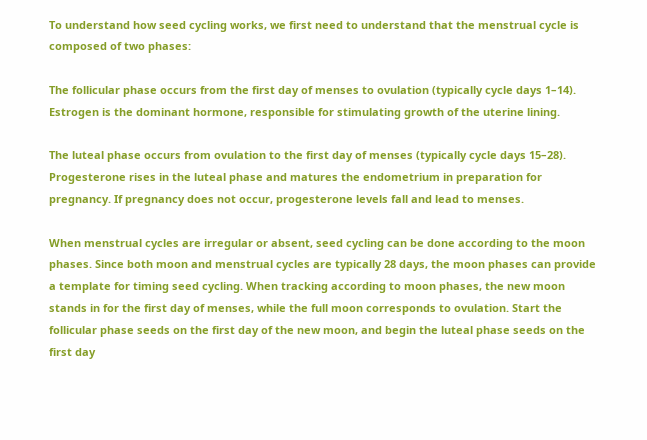To understand how seed cycling works, we first need to understand that the menstrual cycle is composed of two phases:

The follicular phase occurs from the first day of menses to ovulation (typically cycle days 1–14). Estrogen is the dominant hormone, responsible for stimulating growth of the uterine lining.

The luteal phase occurs from ovulation to the first day of menses (typically cycle days 15–28). Progesterone rises in the luteal phase and matures the endometrium in preparation for pregnancy. If pregnancy does not occur, progesterone levels fall and lead to menses.

When menstrual cycles are irregular or absent, seed cycling can be done according to the moon phases. Since both moon and menstrual cycles are typically 28 days, the moon phases can provide a template for timing seed cycling. When tracking according to moon phases, the new moon stands in for the first day of menses, while the full moon corresponds to ovulation. Start the follicular phase seeds on the first day of the new moon, and begin the luteal phase seeds on the first day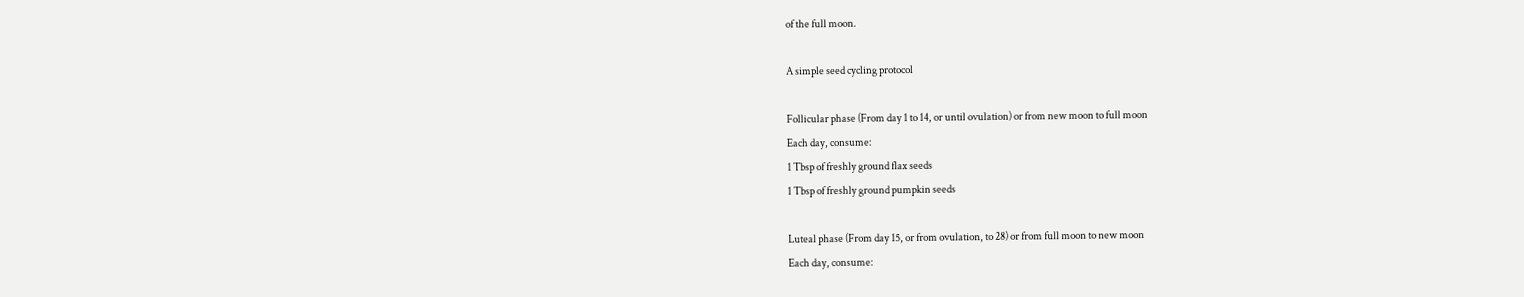of the full moon.

A simple seed cycling protocol

Follicular phase (From day 1 to 14, or until ovulation) or from new moon to full moon
Each day, consume:
1 Tbsp of freshly ground flax seeds
1 Tbsp of freshly ground pumpkin seeds

Luteal phase (From day 15, or from ovulation, to 28) or from full moon to new moon
Each day, consume: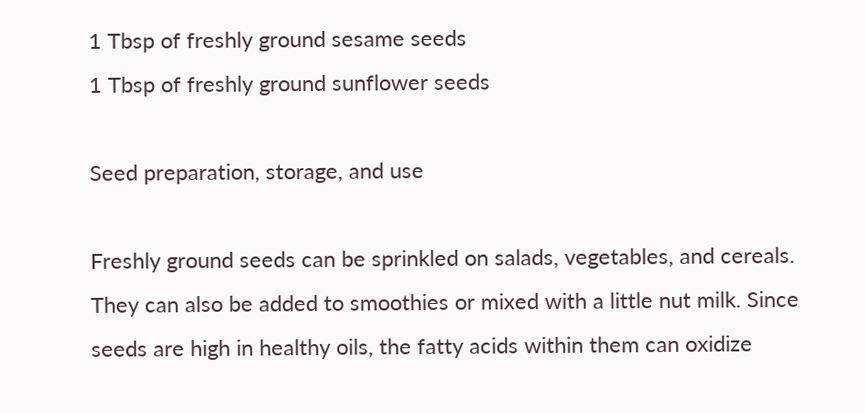1 Tbsp of freshly ground sesame seeds
1 Tbsp of freshly ground sunflower seeds

Seed preparation, storage, and use

Freshly ground seeds can be sprinkled on salads, vegetables, and cereals. They can also be added to smoothies or mixed with a little nut milk. Since seeds are high in healthy oils, the fatty acids within them can oxidize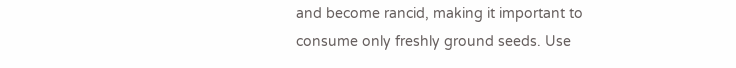and become rancid, making it important to consume only freshly ground seeds. Use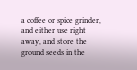a coffee or spice grinder, and either use right away, and store the ground seeds in the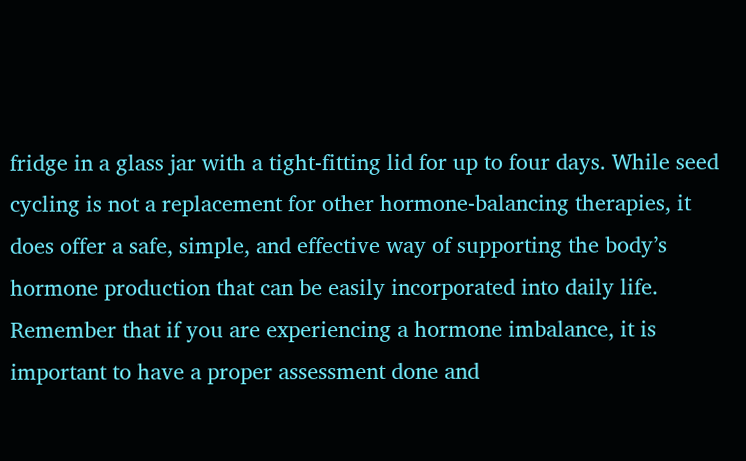fridge in a glass jar with a tight-fitting lid for up to four days. While seed cycling is not a replacement for other hormone-balancing therapies, it does offer a safe, simple, and effective way of supporting the body’s hormone production that can be easily incorporated into daily life. Remember that if you are experiencing a hormone imbalance, it is important to have a proper assessment done and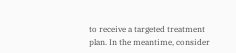to receive a targeted treatment plan. In the meantime, consider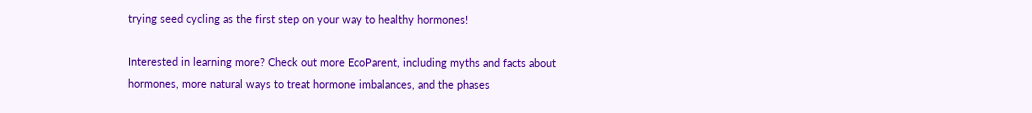trying seed cycling as the first step on your way to healthy hormones!

Interested in learning more? Check out more EcoParent, including myths and facts about hormones, more natural ways to treat hormone imbalances, and the phases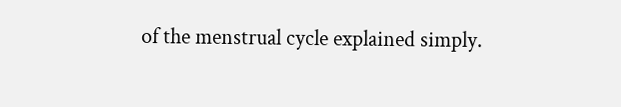of the menstrual cycle explained simply.